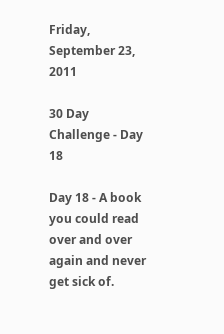Friday, September 23, 2011

30 Day Challenge - Day 18

Day 18 - A book you could read over and over again and never get sick of.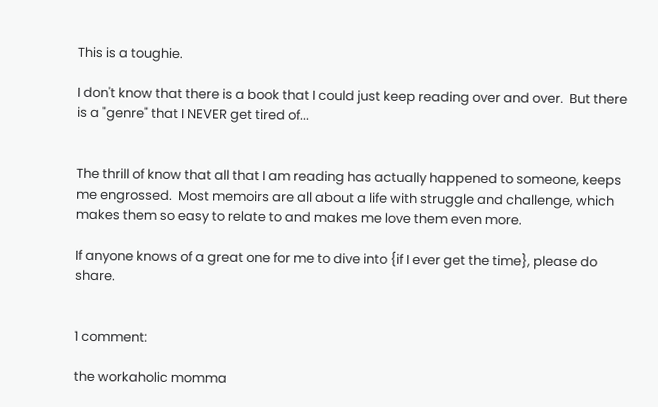This is a toughie.

I don't know that there is a book that I could just keep reading over and over.  But there is a "genre" that I NEVER get tired of...


The thrill of know that all that I am reading has actually happened to someone, keeps me engrossed.  Most memoirs are all about a life with struggle and challenge, which makes them so easy to relate to and makes me love them even more.

If anyone knows of a great one for me to dive into {if I ever get the time}, please do share.


1 comment:

the workaholic momma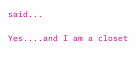said...

Yes....and I am a closet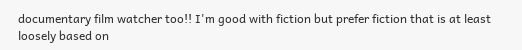documentary film watcher too!! I'm good with fiction but prefer fiction that is at least loosely based on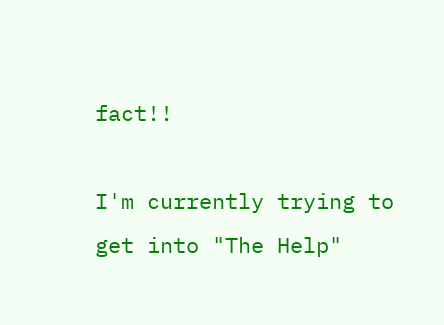fact!!

I'm currently trying to get into "The Help"